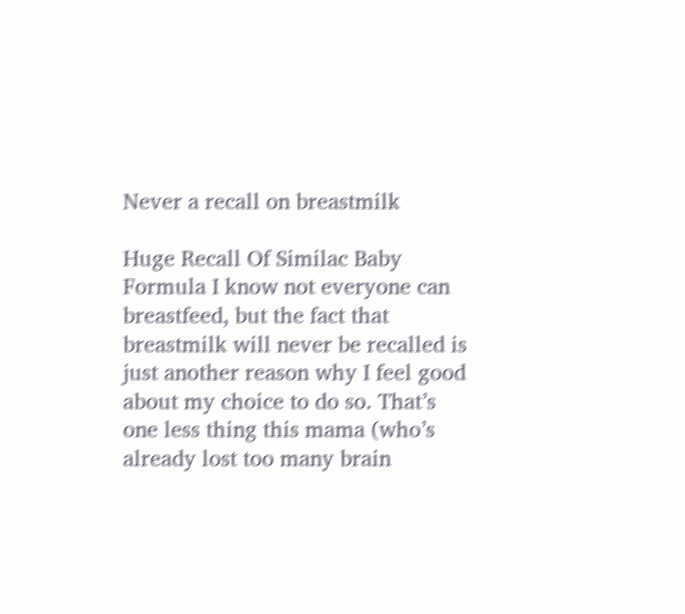Never a recall on breastmilk

Huge Recall Of Similac Baby Formula I know not everyone can breastfeed, but the fact that breastmilk will never be recalled is just another reason why I feel good about my choice to do so. That’s one less thing this mama (who’s already lost too many brain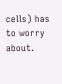cells) has to worry about.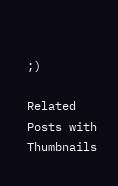;)

Related Posts with Thumbnails